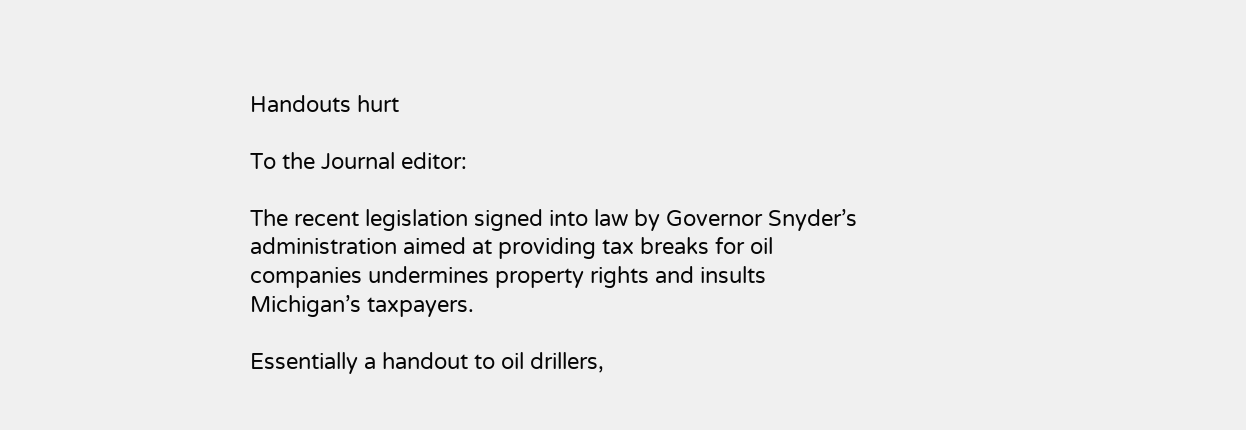Handouts hurt

To the Journal editor:

The recent legislation signed into law by Governor Snyder’s administration aimed at providing tax breaks for oil companies undermines property rights and insults Michigan’s taxpayers.

Essentially a handout to oil drillers,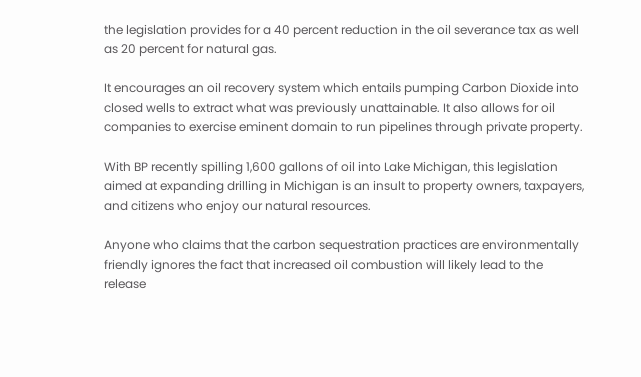the legislation provides for a 40 percent reduction in the oil severance tax as well as 20 percent for natural gas.

It encourages an oil recovery system which entails pumping Carbon Dioxide into closed wells to extract what was previously unattainable. It also allows for oil companies to exercise eminent domain to run pipelines through private property.

With BP recently spilling 1,600 gallons of oil into Lake Michigan, this legislation aimed at expanding drilling in Michigan is an insult to property owners, taxpayers, and citizens who enjoy our natural resources.

Anyone who claims that the carbon sequestration practices are environmentally friendly ignores the fact that increased oil combustion will likely lead to the release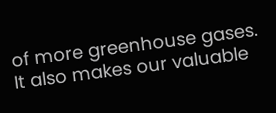of more greenhouse gases. It also makes our valuable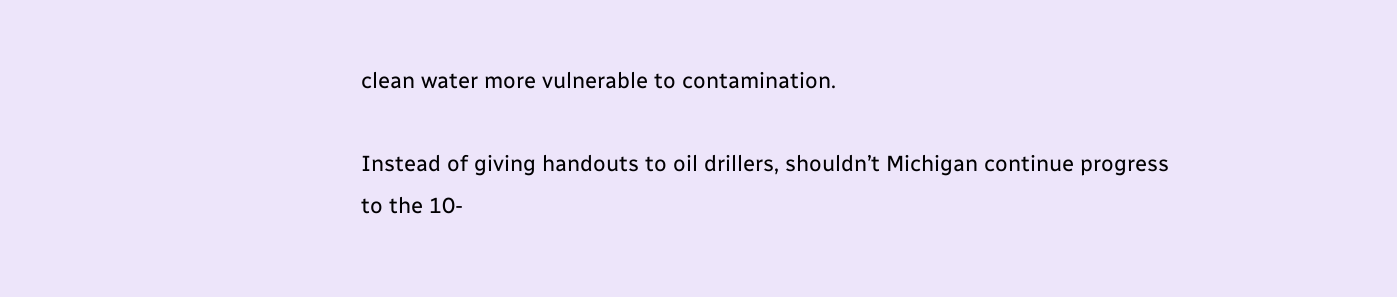clean water more vulnerable to contamination.

Instead of giving handouts to oil drillers, shouldn’t Michigan continue progress to the 10-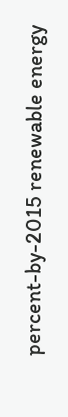percent-by-2015 renewable energy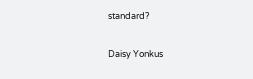standard?

Daisy Yonkus